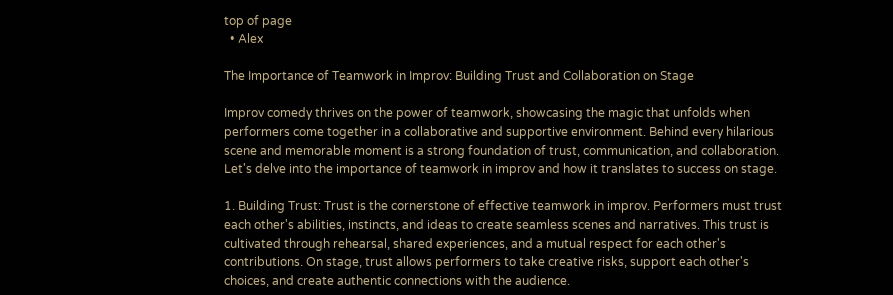top of page
  • Alex

The Importance of Teamwork in Improv: Building Trust and Collaboration on Stage

Improv comedy thrives on the power of teamwork, showcasing the magic that unfolds when performers come together in a collaborative and supportive environment. Behind every hilarious scene and memorable moment is a strong foundation of trust, communication, and collaboration. Let's delve into the importance of teamwork in improv and how it translates to success on stage.

1. Building Trust: Trust is the cornerstone of effective teamwork in improv. Performers must trust each other's abilities, instincts, and ideas to create seamless scenes and narratives. This trust is cultivated through rehearsal, shared experiences, and a mutual respect for each other's contributions. On stage, trust allows performers to take creative risks, support each other's choices, and create authentic connections with the audience.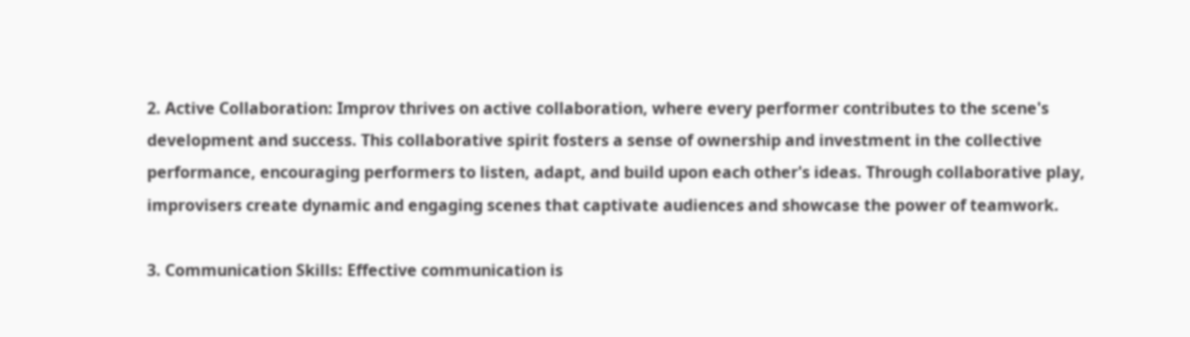2. Active Collaboration: Improv thrives on active collaboration, where every performer contributes to the scene's development and success. This collaborative spirit fosters a sense of ownership and investment in the collective performance, encouraging performers to listen, adapt, and build upon each other's ideas. Through collaborative play, improvisers create dynamic and engaging scenes that captivate audiences and showcase the power of teamwork.

3. Communication Skills: Effective communication is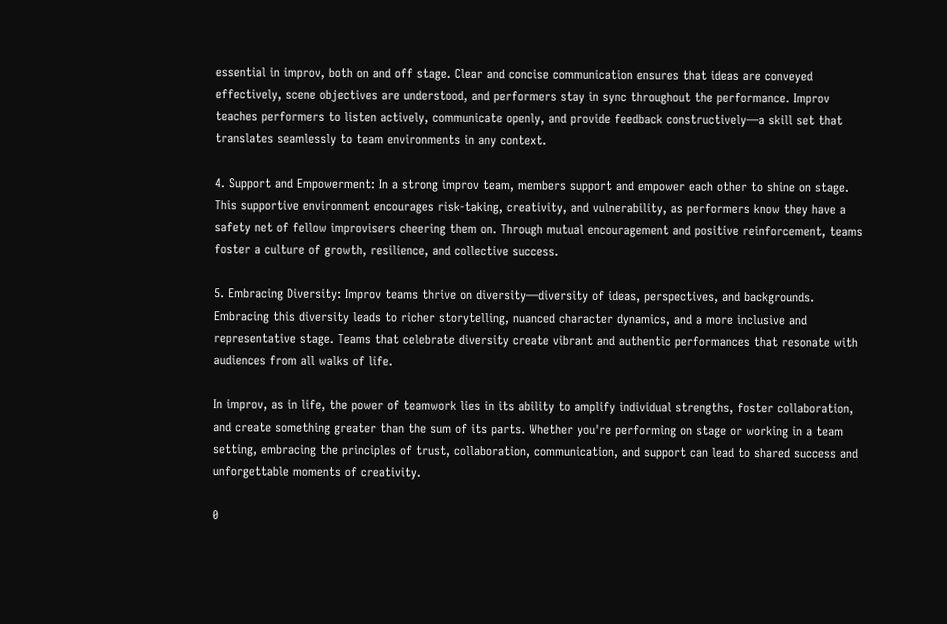essential in improv, both on and off stage. Clear and concise communication ensures that ideas are conveyed effectively, scene objectives are understood, and performers stay in sync throughout the performance. Improv teaches performers to listen actively, communicate openly, and provide feedback constructively—a skill set that translates seamlessly to team environments in any context.

4. Support and Empowerment: In a strong improv team, members support and empower each other to shine on stage. This supportive environment encourages risk-taking, creativity, and vulnerability, as performers know they have a safety net of fellow improvisers cheering them on. Through mutual encouragement and positive reinforcement, teams foster a culture of growth, resilience, and collective success.

5. Embracing Diversity: Improv teams thrive on diversity—diversity of ideas, perspectives, and backgrounds. Embracing this diversity leads to richer storytelling, nuanced character dynamics, and a more inclusive and representative stage. Teams that celebrate diversity create vibrant and authentic performances that resonate with audiences from all walks of life.

In improv, as in life, the power of teamwork lies in its ability to amplify individual strengths, foster collaboration, and create something greater than the sum of its parts. Whether you're performing on stage or working in a team setting, embracing the principles of trust, collaboration, communication, and support can lead to shared success and unforgettable moments of creativity.

0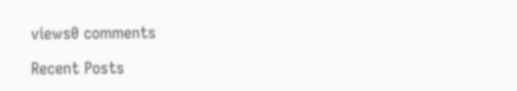views0 comments

Recent Posts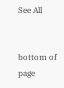See All


bottom of page